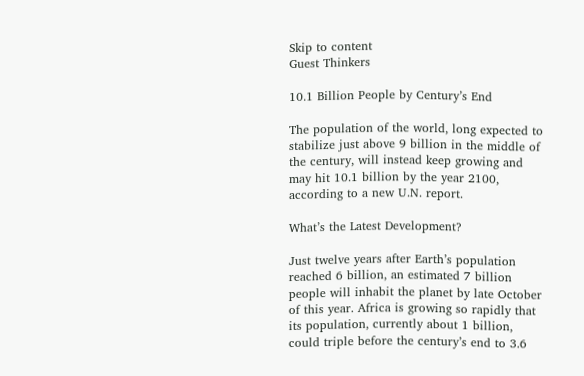Skip to content
Guest Thinkers

10.1 Billion People by Century’s End

The population of the world, long expected to stabilize just above 9 billion in the middle of the century, will instead keep growing and may hit 10.1 billion by the year 2100, according to a new U.N. report.

What’s the Latest Development?

Just twelve years after Earth’s population reached 6 billion, an estimated 7 billion people will inhabit the planet by late October of this year. Africa is growing so rapidly that its population, currently about 1 billion, could triple before the century’s end to 3.6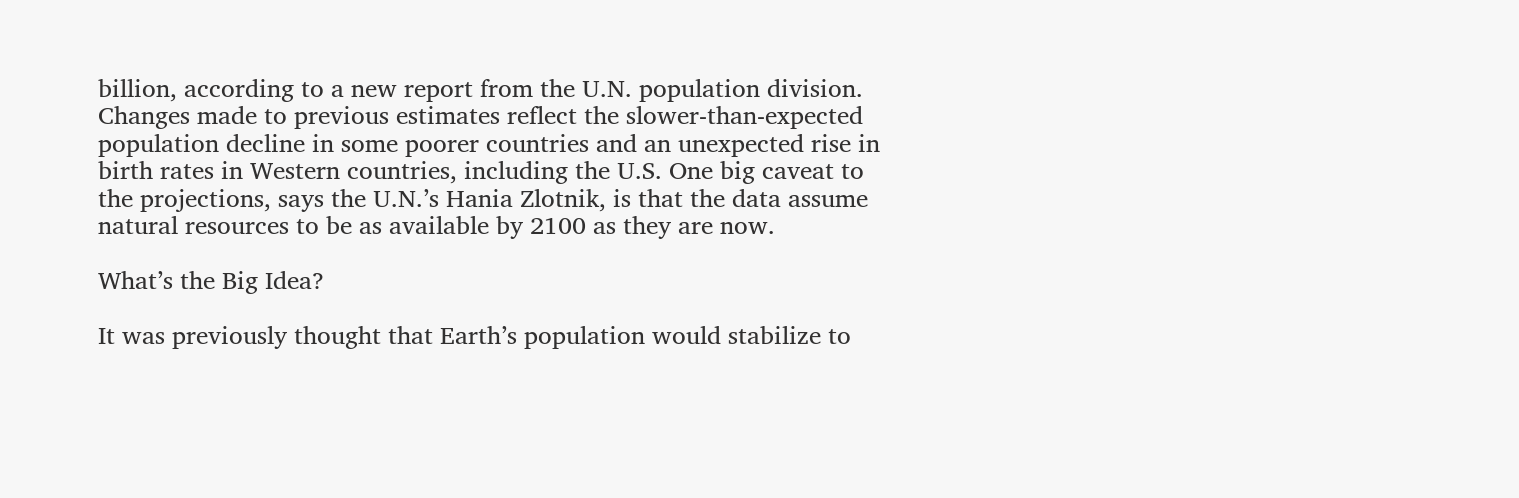billion, according to a new report from the U.N. population division. Changes made to previous estimates reflect the slower-than-expected population decline in some poorer countries and an unexpected rise in birth rates in Western countries, including the U.S. One big caveat to the projections, says the U.N.’s Hania Zlotnik, is that the data assume natural resources to be as available by 2100 as they are now.

What’s the Big Idea?

It was previously thought that Earth’s population would stabilize to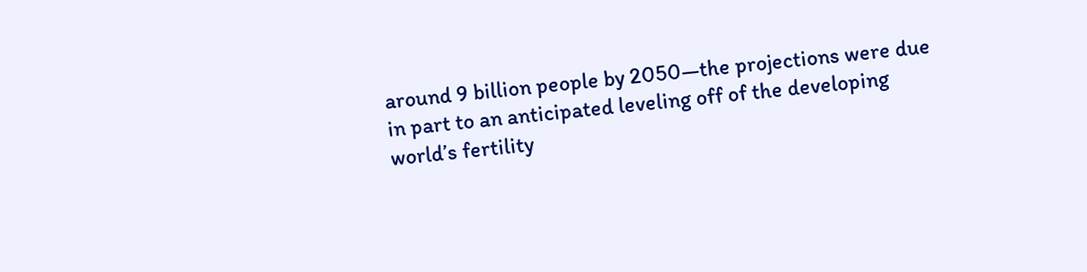around 9 billion people by 2050—the projections were due in part to an anticipated leveling off of the developing world’s fertility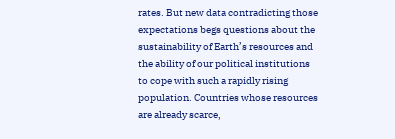rates. But new data contradicting those expectations begs questions about the sustainability of Earth’s resources and the ability of our political institutions to cope with such a rapidly rising population. Countries whose resources are already scarce,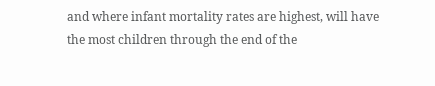and where infant mortality rates are highest, will have the most children through the end of the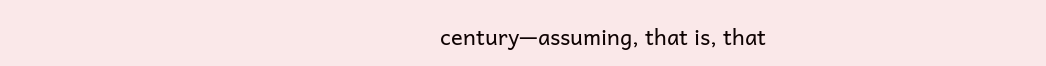century—assuming, that is, that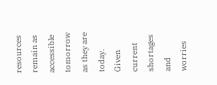resources remain as accessible tomorrow as they are today. Given current shortages and worries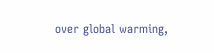over global warming,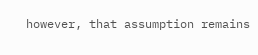however, that assumption remains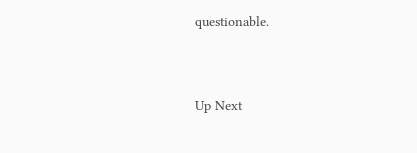questionable.


Up Next